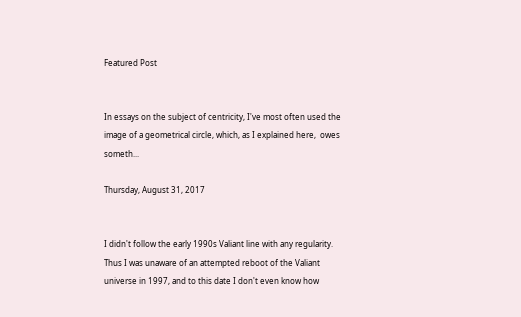Featured Post


In essays on the subject of centricity, I've most often used the image of a geometrical circle, which, as I explained here,  owes someth...

Thursday, August 31, 2017


I didn't follow the early 1990s Valiant line with any regularity. Thus I was unaware of an attempted reboot of the Valiant universe in 1997, and to this date I don't even know how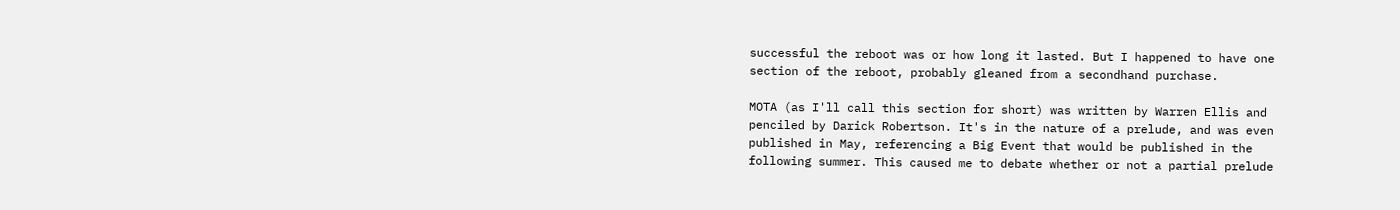successful the reboot was or how long it lasted. But I happened to have one section of the reboot, probably gleaned from a secondhand purchase.

MOTA (as I'll call this section for short) was written by Warren Ellis and penciled by Darick Robertson. It's in the nature of a prelude, and was even published in May, referencing a Big Event that would be published in the following summer. This caused me to debate whether or not a partial prelude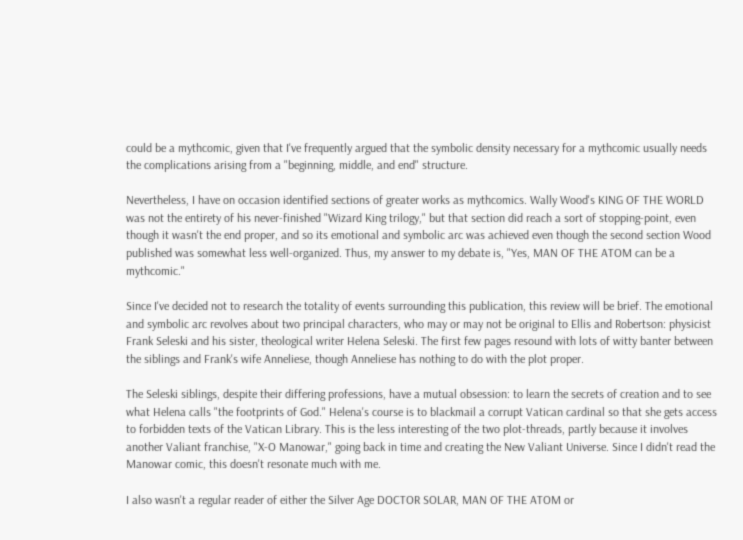could be a mythcomic, given that I've frequently argued that the symbolic density necessary for a mythcomic usually needs the complications arising from a "beginning, middle, and end" structure.

Nevertheless, I have on occasion identified sections of greater works as mythcomics. Wally Wood's KING OF THE WORLD was not the entirety of his never-finished "Wizard King trilogy," but that section did reach a sort of stopping-point, even though it wasn't the end proper, and so its emotional and symbolic arc was achieved even though the second section Wood published was somewhat less well-organized. Thus, my answer to my debate is, "Yes, MAN OF THE ATOM can be a mythcomic."

Since I've decided not to research the totality of events surrounding this publication, this review will be brief. The emotional and symbolic arc revolves about two principal characters, who may or may not be original to Ellis and Robertson: physicist Frank Seleski and his sister, theological writer Helena Seleski. The first few pages resound with lots of witty banter between the siblings and Frank's wife Anneliese, though Anneliese has nothing to do with the plot proper.

The Seleski siblings, despite their differing professions, have a mutual obsession: to learn the secrets of creation and to see what Helena calls "the footprints of God." Helena's course is to blackmail a corrupt Vatican cardinal so that she gets access to forbidden texts of the Vatican Library. This is the less interesting of the two plot-threads, partly because it involves another Valiant franchise, "X-O Manowar," going back in time and creating the New Valiant Universe. Since I didn't read the Manowar comic, this doesn't resonate much with me.

I also wasn't a regular reader of either the Silver Age DOCTOR SOLAR, MAN OF THE ATOM or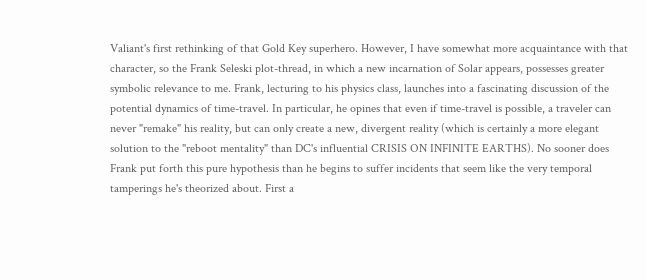Valiant's first rethinking of that Gold Key superhero. However, I have somewhat more acquaintance with that character, so the Frank Seleski plot-thread, in which a new incarnation of Solar appears, possesses greater symbolic relevance to me. Frank, lecturing to his physics class, launches into a fascinating discussion of the potential dynamics of time-travel. In particular, he opines that even if time-travel is possible, a traveler can never "remake" his reality, but can only create a new, divergent reality (which is certainly a more elegant solution to the "reboot mentality" than DC's influential CRISIS ON INFINITE EARTHS). No sooner does Frank put forth this pure hypothesis than he begins to suffer incidents that seem like the very temporal tamperings he's theorized about. First a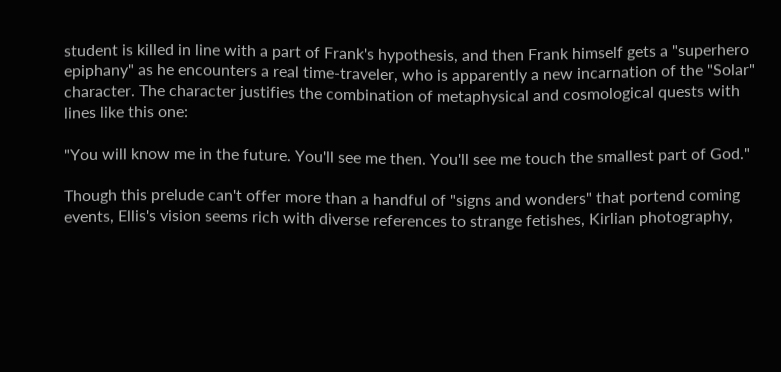student is killed in line with a part of Frank's hypothesis, and then Frank himself gets a "superhero epiphany" as he encounters a real time-traveler, who is apparently a new incarnation of the "Solar" character. The character justifies the combination of metaphysical and cosmological quests with lines like this one:

"You will know me in the future. You'll see me then. You'll see me touch the smallest part of God."

Though this prelude can't offer more than a handful of "signs and wonders" that portend coming events, Ellis's vision seems rich with diverse references to strange fetishes, Kirlian photography,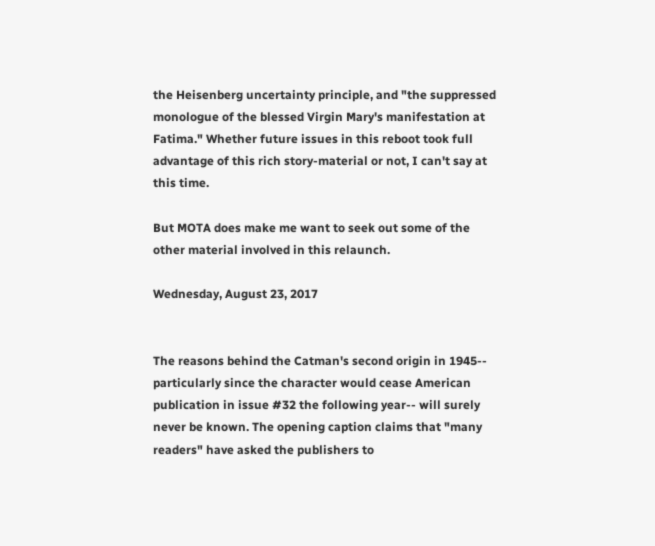the Heisenberg uncertainty principle, and "the suppressed monologue of the blessed Virgin Mary's manifestation at Fatima." Whether future issues in this reboot took full advantage of this rich story-material or not, I can't say at this time.

But MOTA does make me want to seek out some of the other material involved in this relaunch.

Wednesday, August 23, 2017


The reasons behind the Catman's second origin in 1945-- particularly since the character would cease American publication in issue #32 the following year-- will surely never be known. The opening caption claims that "many readers" have asked the publishers to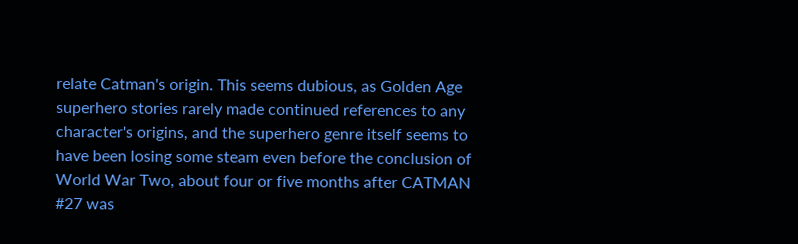relate Catman's origin. This seems dubious, as Golden Age superhero stories rarely made continued references to any character's origins, and the superhero genre itself seems to have been losing some steam even before the conclusion of World War Two, about four or five months after CATMAN #27 was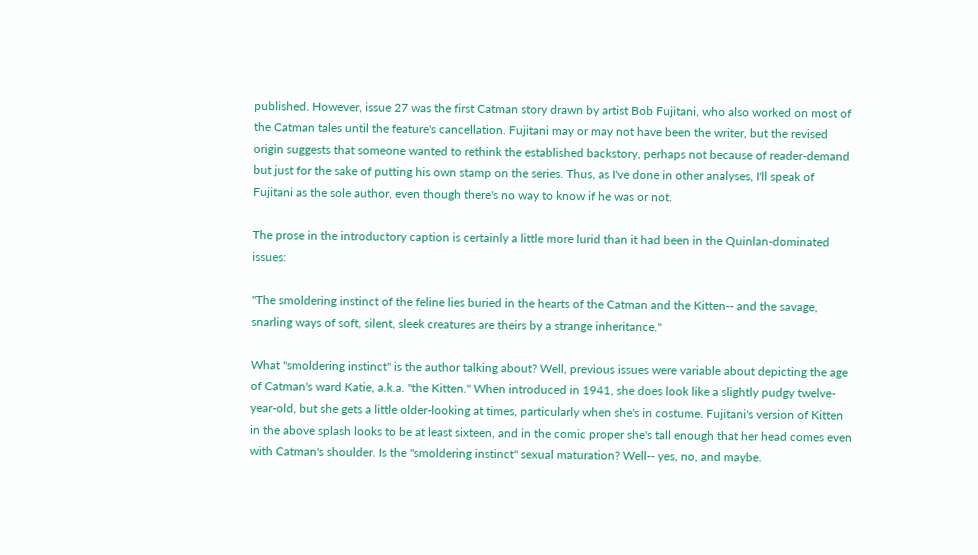published. However, issue 27 was the first Catman story drawn by artist Bob Fujitani, who also worked on most of the Catman tales until the feature's cancellation. Fujitani may or may not have been the writer, but the revised origin suggests that someone wanted to rethink the established backstory, perhaps not because of reader-demand but just for the sake of putting his own stamp on the series. Thus, as I've done in other analyses, I'll speak of Fujitani as the sole author, even though there's no way to know if he was or not.

The prose in the introductory caption is certainly a little more lurid than it had been in the Quinlan-dominated issues:

"The smoldering instinct of the feline lies buried in the hearts of the Catman and the Kitten-- and the savage, snarling ways of soft, silent, sleek creatures are theirs by a strange inheritance."

What "smoldering instinct" is the author talking about? Well, previous issues were variable about depicting the age of Catman's ward Katie, a.k.a. "the Kitten." When introduced in 1941, she does look like a slightly pudgy twelve-year-old, but she gets a little older-looking at times, particularly when she's in costume. Fujitani's version of Kitten in the above splash looks to be at least sixteen, and in the comic proper she's tall enough that her head comes even with Catman's shoulder. Is the "smoldering instinct" sexual maturation? Well-- yes, no, and maybe.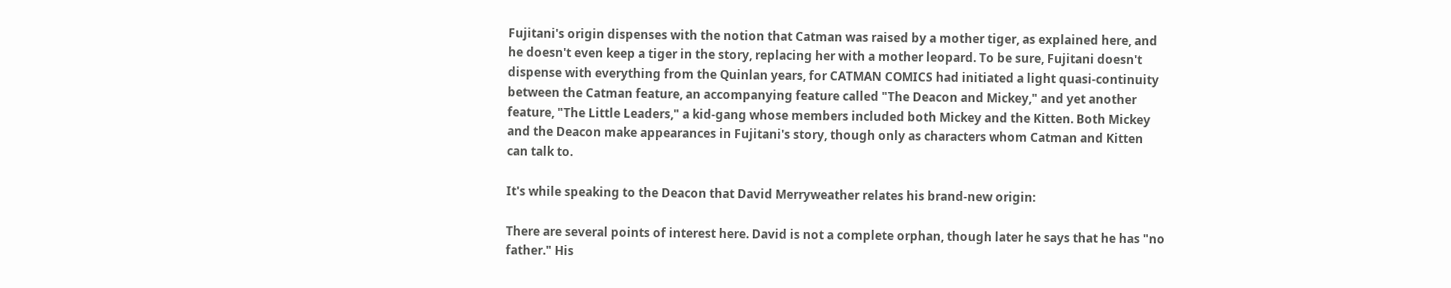Fujitani's origin dispenses with the notion that Catman was raised by a mother tiger, as explained here, and he doesn't even keep a tiger in the story, replacing her with a mother leopard. To be sure, Fujitani doesn't dispense with everything from the Quinlan years, for CATMAN COMICS had initiated a light quasi-continuity between the Catman feature, an accompanying feature called "The Deacon and Mickey," and yet another feature, "The Little Leaders," a kid-gang whose members included both Mickey and the Kitten. Both Mickey and the Deacon make appearances in Fujitani's story, though only as characters whom Catman and Kitten can talk to.

It's while speaking to the Deacon that David Merryweather relates his brand-new origin:

There are several points of interest here. David is not a complete orphan, though later he says that he has "no father." His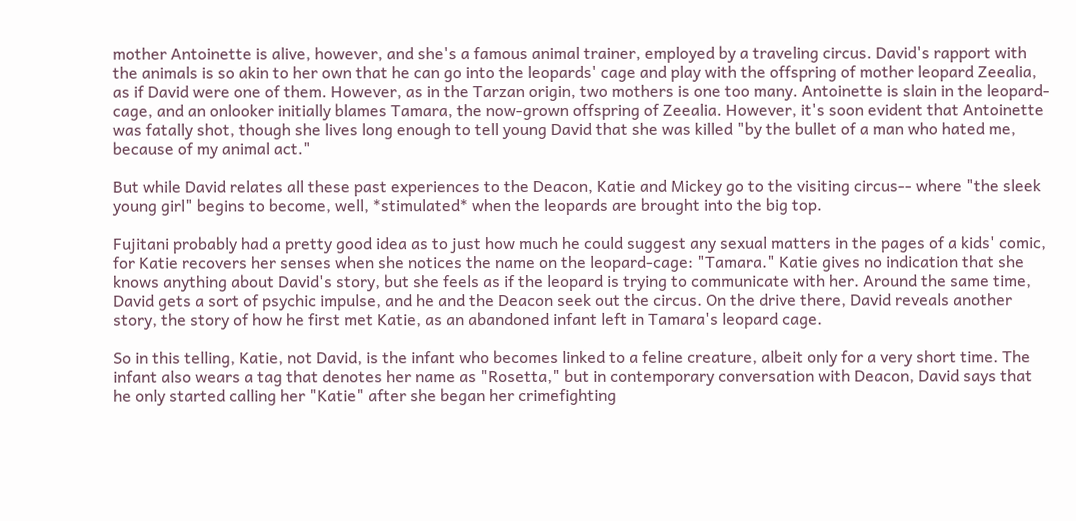mother Antoinette is alive, however, and she's a famous animal trainer, employed by a traveling circus. David's rapport with the animals is so akin to her own that he can go into the leopards' cage and play with the offspring of mother leopard Zeealia, as if David were one of them. However, as in the Tarzan origin, two mothers is one too many. Antoinette is slain in the leopard-cage, and an onlooker initially blames Tamara, the now-grown offspring of Zeealia. However, it's soon evident that Antoinette was fatally shot, though she lives long enough to tell young David that she was killed "by the bullet of a man who hated me, because of my animal act."

But while David relates all these past experiences to the Deacon, Katie and Mickey go to the visiting circus-- where "the sleek young girl" begins to become, well, *stimulated* when the leopards are brought into the big top.

Fujitani probably had a pretty good idea as to just how much he could suggest any sexual matters in the pages of a kids' comic, for Katie recovers her senses when she notices the name on the leopard-cage: "Tamara." Katie gives no indication that she knows anything about David's story, but she feels as if the leopard is trying to communicate with her. Around the same time, David gets a sort of psychic impulse, and he and the Deacon seek out the circus. On the drive there, David reveals another story, the story of how he first met Katie, as an abandoned infant left in Tamara's leopard cage.

So in this telling, Katie, not David, is the infant who becomes linked to a feline creature, albeit only for a very short time. The infant also wears a tag that denotes her name as "Rosetta," but in contemporary conversation with Deacon, David says that he only started calling her "Katie" after she began her crimefighting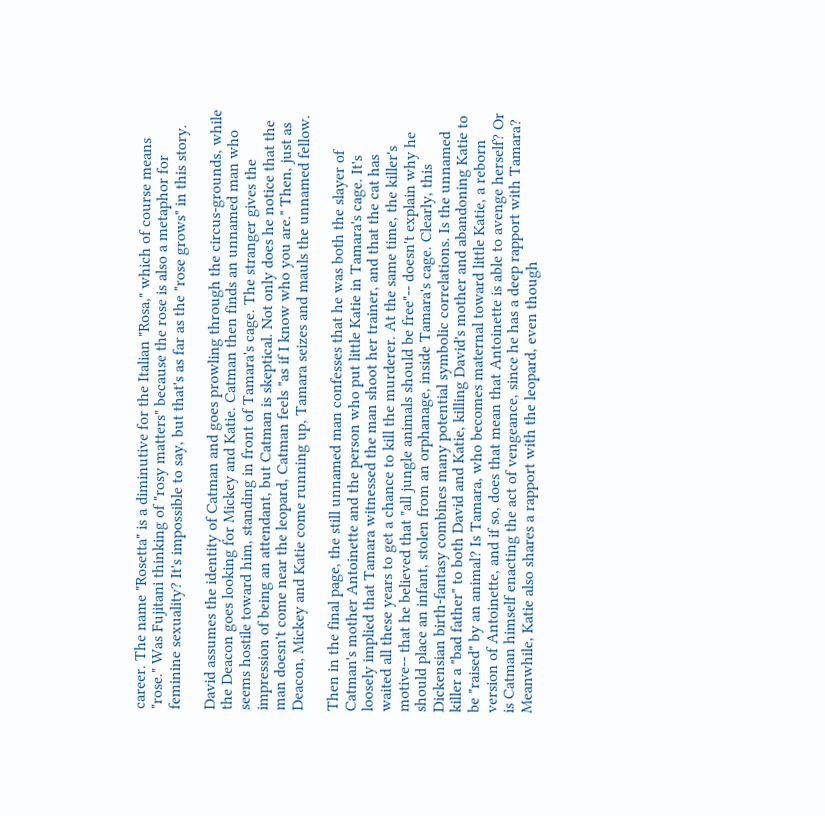career. The name "Rosetta" is a diminutive for the Italian "Rosa," which of course means "rose." Was Fujitani thinking of "rosy matters" because the rose is also a metaphor for feminine sexuality? It's impossible to say, but that's as far as the "rose grows" in this story.

David assumes the identity of Catman and goes prowling through the circus-grounds, while the Deacon goes looking for Mickey and Katie. Catman then finds an unnamed man who seems hostile toward him, standing in front of Tamara's cage. The stranger gives the impression of being an attendant, but Catman is skeptical. Not only does he notice that the man doesn't come near the leopard, Catman feels "as if I know who you are." Then, just as Deacon, Mickey and Katie come running up, Tamara seizes and mauls the unnamed fellow.

Then in the final page, the still unnamed man confesses that he was both the slayer of Catman's mother Antoinette and the person who put little Katie in Tamara's cage. It's loosely implied that Tamara witnessed the man shoot her trainer, and that the cat has waited all these years to get a chance to kill the murderer. At the same time, the killer's motive-- that he believed that "all jungle animals should be free"-- doesn't explain why he should place an infant, stolen from an orphanage, inside Tamara's cage. Clearly, this Dickensian birth-fantasy combines many potential symbolic correlations. Is the unnamed killer a "bad father" to both David and Katie, killing David's mother and abandoning Katie to be "raised" by an animal? Is Tamara, who becomes maternal toward little Katie, a reborn version of Antoinette, and if so, does that mean that Antoinette is able to avenge herself? Or is Catman himself enacting the act of vengeance, since he has a deep rapport with Tamara? Meanwhile, Katie also shares a rapport with the leopard, even though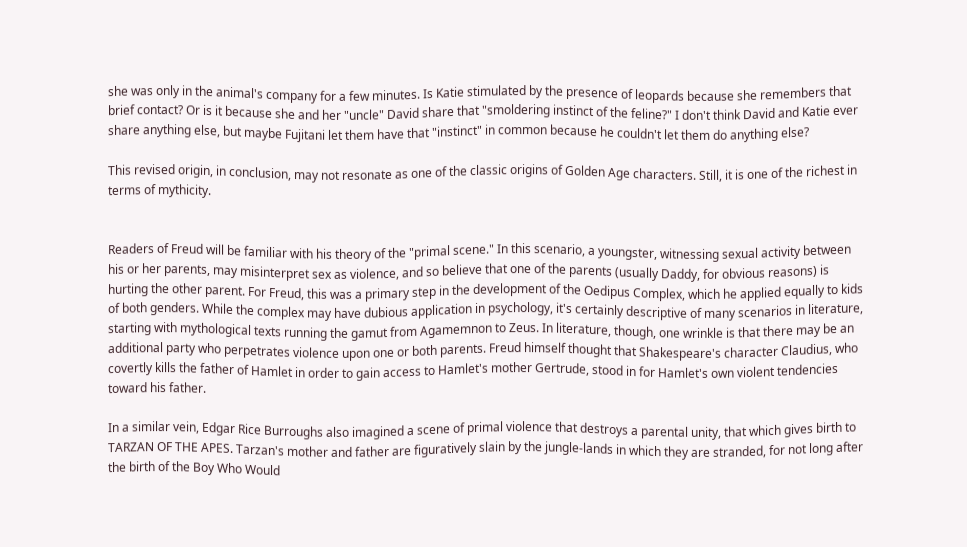she was only in the animal's company for a few minutes. Is Katie stimulated by the presence of leopards because she remembers that brief contact? Or is it because she and her "uncle" David share that "smoldering instinct of the feline?" I don't think David and Katie ever share anything else, but maybe Fujitani let them have that "instinct" in common because he couldn't let them do anything else?

This revised origin, in conclusion, may not resonate as one of the classic origins of Golden Age characters. Still, it is one of the richest in terms of mythicity.


Readers of Freud will be familiar with his theory of the "primal scene." In this scenario, a youngster, witnessing sexual activity between his or her parents, may misinterpret sex as violence, and so believe that one of the parents (usually Daddy, for obvious reasons) is hurting the other parent. For Freud, this was a primary step in the development of the Oedipus Complex, which he applied equally to kids of both genders. While the complex may have dubious application in psychology, it's certainly descriptive of many scenarios in literature, starting with mythological texts running the gamut from Agamemnon to Zeus. In literature, though, one wrinkle is that there may be an additional party who perpetrates violence upon one or both parents. Freud himself thought that Shakespeare's character Claudius, who covertly kills the father of Hamlet in order to gain access to Hamlet's mother Gertrude, stood in for Hamlet's own violent tendencies toward his father.

In a similar vein, Edgar Rice Burroughs also imagined a scene of primal violence that destroys a parental unity, that which gives birth to TARZAN OF THE APES. Tarzan's mother and father are figuratively slain by the jungle-lands in which they are stranded, for not long after the birth of the Boy Who Would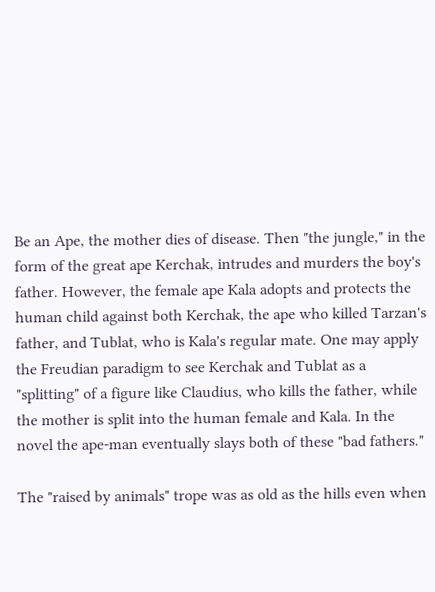Be an Ape, the mother dies of disease. Then "the jungle," in the form of the great ape Kerchak, intrudes and murders the boy's father. However, the female ape Kala adopts and protects the human child against both Kerchak, the ape who killed Tarzan's father, and Tublat, who is Kala's regular mate. One may apply the Freudian paradigm to see Kerchak and Tublat as a "splitting" of a figure like Claudius, who kills the father, while the mother is split into the human female and Kala. In the novel the ape-man eventually slays both of these "bad fathers."

The "raised by animals" trope was as old as the hills even when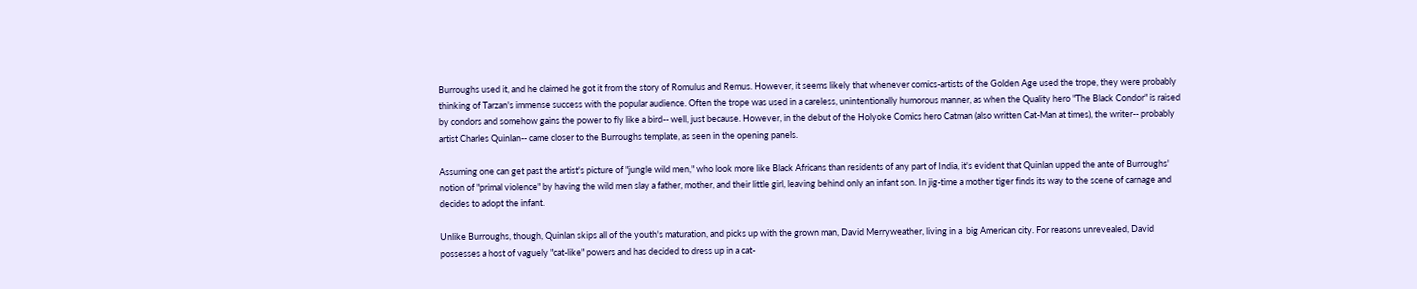Burroughs used it, and he claimed he got it from the story of Romulus and Remus. However, it seems likely that whenever comics-artists of the Golden Age used the trope, they were probably thinking of Tarzan's immense success with the popular audience. Often the trope was used in a careless, unintentionally humorous manner, as when the Quality hero "The Black Condor" is raised by condors and somehow gains the power to fly like a bird-- well, just because. However, in the debut of the Holyoke Comics hero Catman (also written Cat-Man at times), the writer-- probably artist Charles Quinlan-- came closer to the Burroughs template, as seen in the opening panels.

Assuming one can get past the artist's picture of "jungle wild men," who look more like Black Africans than residents of any part of India, it's evident that Quinlan upped the ante of Burroughs' notion of "primal violence" by having the wild men slay a father, mother, and their little girl, leaving behind only an infant son. In jig-time a mother tiger finds its way to the scene of carnage and decides to adopt the infant.

Unlike Burroughs, though, Quinlan skips all of the youth's maturation, and picks up with the grown man, David Merryweather, living in a  big American city. For reasons unrevealed, David possesses a host of vaguely "cat-like" powers and has decided to dress up in a cat-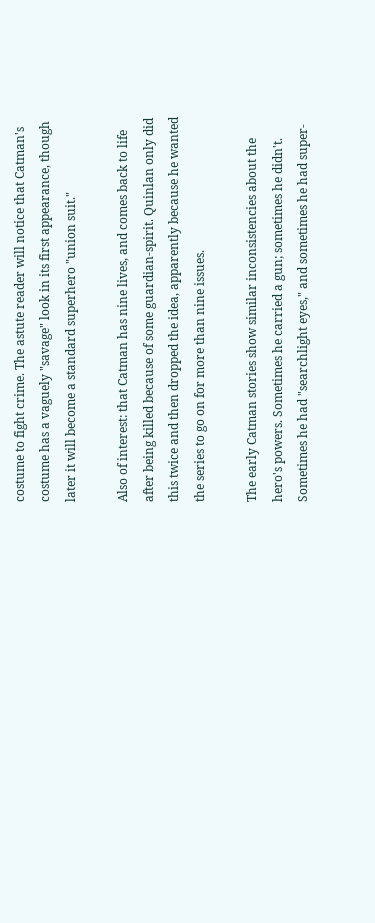costume to fight crime. The astute reader will notice that Catman's costume has a vaguely "savage" look in its first appearance, though later it will become a standard superhero "union suit."

Also of interest: that Catman has nine lives, and comes back to life after being killed because of some guardian-spirit. Quinlan only did this twice and then dropped the idea, apparently because he wanted the series to go on for more than nine issues.

The early Catman stories show similar inconsistencies about the hero's powers. Sometimes he carried a gun; sometimes he didn't. Sometimes he had "searchlight eyes," and sometimes he had super-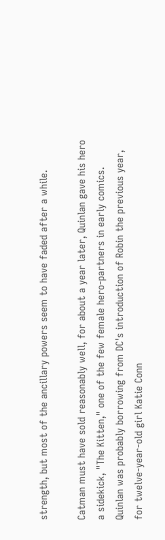strength, but most of the ancillary powers seem to have faded after a while.

Catman must have sold reasonably well, for about a year later, Quinlan gave his hero a sidekick, "The Kitten," one of the few female hero-partners in early comics. Quinlan was probably borrowing from DC's introduction of Robin the previous year, for twelve-year-old girl Katie Conn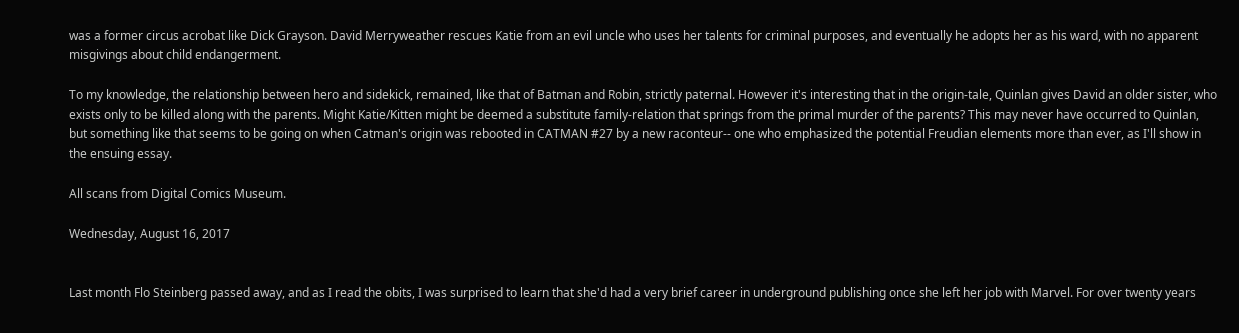was a former circus acrobat like Dick Grayson. David Merryweather rescues Katie from an evil uncle who uses her talents for criminal purposes, and eventually he adopts her as his ward, with no apparent misgivings about child endangerment.

To my knowledge, the relationship between hero and sidekick, remained, like that of Batman and Robin, strictly paternal. However it's interesting that in the origin-tale, Quinlan gives David an older sister, who exists only to be killed along with the parents. Might Katie/Kitten might be deemed a substitute family-relation that springs from the primal murder of the parents? This may never have occurred to Quinlan, but something like that seems to be going on when Catman's origin was rebooted in CATMAN #27 by a new raconteur-- one who emphasized the potential Freudian elements more than ever, as I'll show in the ensuing essay.

All scans from Digital Comics Museum.

Wednesday, August 16, 2017


Last month Flo Steinberg passed away, and as I read the obits, I was surprised to learn that she'd had a very brief career in underground publishing once she left her job with Marvel. For over twenty years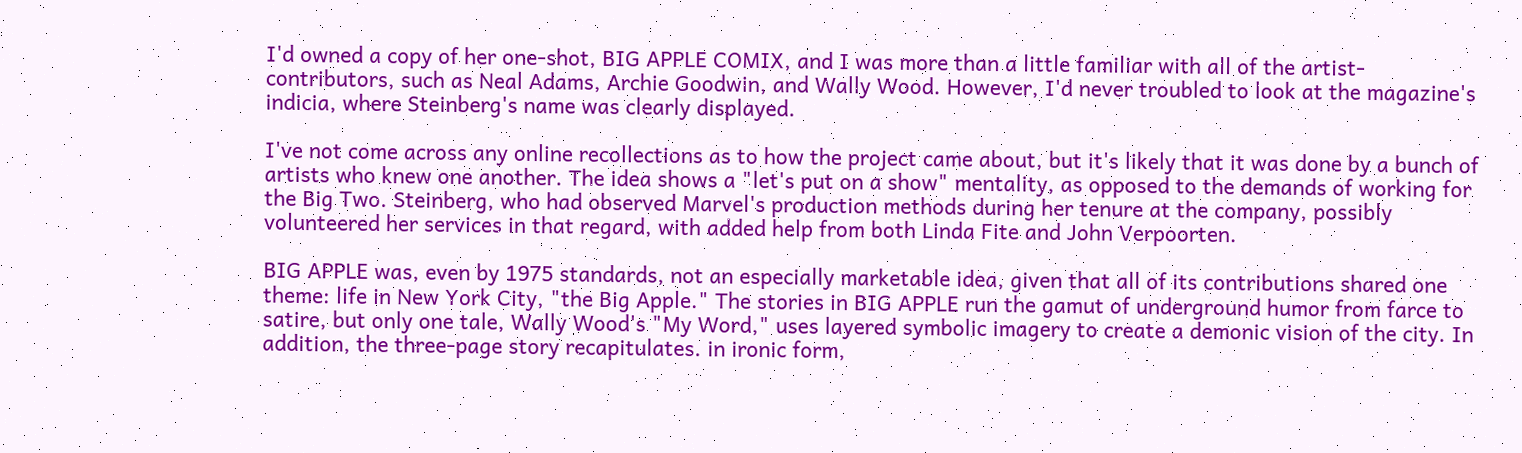I'd owned a copy of her one-shot, BIG APPLE COMIX, and I was more than a little familiar with all of the artist-contributors, such as Neal Adams, Archie Goodwin, and Wally Wood. However, I'd never troubled to look at the magazine's indicia, where Steinberg's name was clearly displayed.

I've not come across any online recollections as to how the project came about, but it's likely that it was done by a bunch of artists who knew one another. The idea shows a "let's put on a show" mentality, as opposed to the demands of working for the Big Two. Steinberg, who had observed Marvel's production methods during her tenure at the company, possibly volunteered her services in that regard, with added help from both Linda Fite and John Verpoorten.

BIG APPLE was, even by 1975 standards, not an especially marketable idea, given that all of its contributions shared one  theme: life in New York City, "the Big Apple." The stories in BIG APPLE run the gamut of underground humor from farce to satire, but only one tale, Wally Wood's "My Word," uses layered symbolic imagery to create a demonic vision of the city. In addition, the three-page story recapitulates. in ironic form,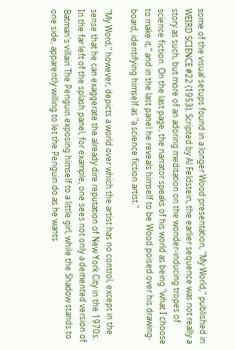some of the visual setups found in a longer Wood presentation, "My World," published in WEIRD SCIENCE #22 (1953). Scripted by Al Feldstein, the earlier sequence was not really a story as such, but more of an adoring meditation on the wonder-inducing tropes of science fiction. On the last page, the narrator speaks of his world as being "what I choose to make it," and in the last panel he reveals himself to be Wood poised over his drawing-board, identifying himself as "a science fiction artist."

"My Word," however, depicts a world over which the artist has no control, except in the sense that he can exaggerate the already dire reputation of New York City in the 1970s. In the far left of the splash panel, for example, one sees not only a demented version of Batman's villain The Penguin exposing himself to a little girl, while the Shadow stands to one side, apparently willing to let the Penguin do as he wants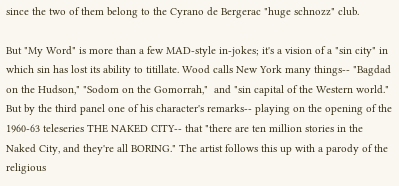since the two of them belong to the Cyrano de Bergerac "huge schnozz" club.

But "My Word" is more than a few MAD-style in-jokes; it's a vision of a "sin city" in which sin has lost its ability to titillate. Wood calls New York many things-- "Bagdad on the Hudson," "Sodom on the Gomorrah,"  and "sin capital of the Western world." But by the third panel one of his character's remarks-- playing on the opening of the 1960-63 teleseries THE NAKED CITY-- that "there are ten million stories in the Naked City, and they're all BORING." The artist follows this up with a parody of the religious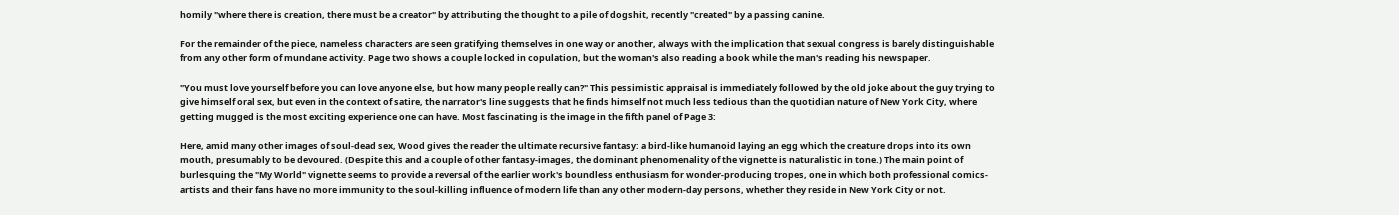homily "where there is creation, there must be a creator" by attributing the thought to a pile of dogshit, recently "created" by a passing canine.

For the remainder of the piece, nameless characters are seen gratifying themselves in one way or another, always with the implication that sexual congress is barely distinguishable from any other form of mundane activity. Page two shows a couple locked in copulation, but the woman's also reading a book while the man's reading his newspaper.

"You must love yourself before you can love anyone else, but how many people really can?" This pessimistic appraisal is immediately followed by the old joke about the guy trying to give himself oral sex, but even in the context of satire, the narrator's line suggests that he finds himself not much less tedious than the quotidian nature of New York City, where getting mugged is the most exciting experience one can have. Most fascinating is the image in the fifth panel of Page 3:

Here, amid many other images of soul-dead sex, Wood gives the reader the ultimate recursive fantasy: a bird-like humanoid laying an egg which the creature drops into its own mouth, presumably to be devoured. (Despite this and a couple of other fantasy-images, the dominant phenomenality of the vignette is naturalistic in tone.) The main point of burlesquing the "My World" vignette seems to provide a reversal of the earlier work's boundless enthusiasm for wonder-producing tropes, one in which both professional comics-artists and their fans have no more immunity to the soul-killing influence of modern life than any other modern-day persons, whether they reside in New York City or not.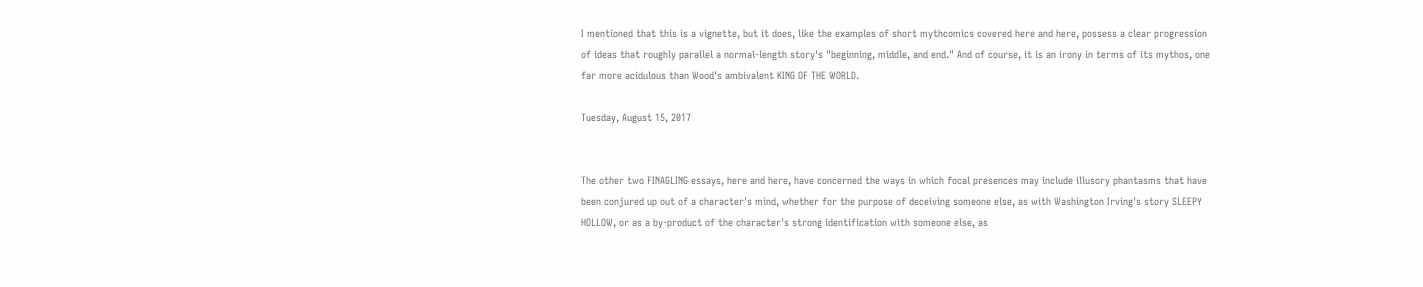I mentioned that this is a vignette, but it does, like the examples of short mythcomics covered here and here, possess a clear progression of ideas that roughly parallel a normal-length story's "beginning, middle, and end." And of course, it is an irony in terms of its mythos, one far more acidulous than Wood's ambivalent KING OF THE WORLD.

Tuesday, August 15, 2017


The other two FINAGLING essays, here and here, have concerned the ways in which focal presences may include illusory phantasms that have been conjured up out of a character's mind, whether for the purpose of deceiving someone else, as with Washington Irving's story SLEEPY HOLLOW, or as a by-product of the character's strong identification with someone else, as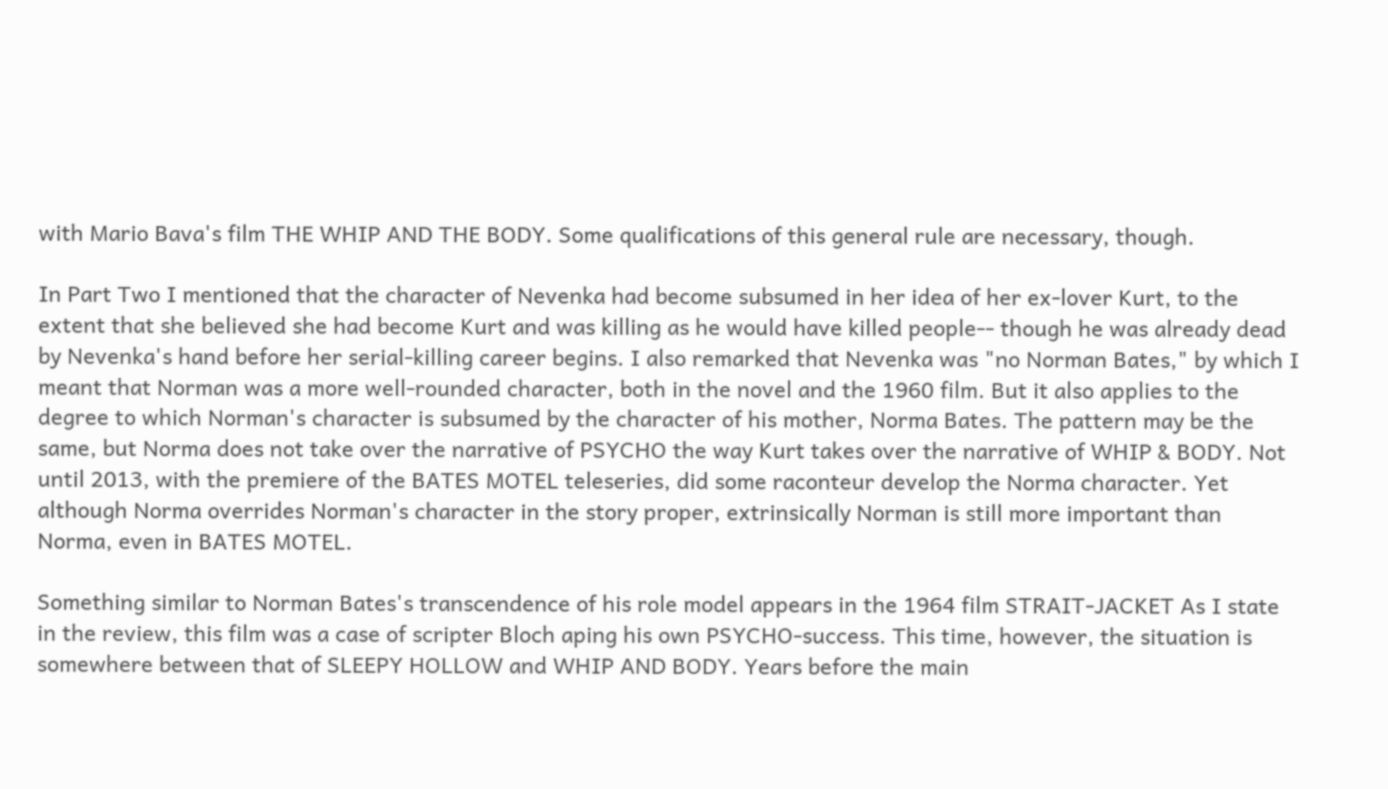with Mario Bava's film THE WHIP AND THE BODY. Some qualifications of this general rule are necessary, though.

In Part Two I mentioned that the character of Nevenka had become subsumed in her idea of her ex-lover Kurt, to the extent that she believed she had become Kurt and was killing as he would have killed people-- though he was already dead by Nevenka's hand before her serial-killing career begins. I also remarked that Nevenka was "no Norman Bates," by which I meant that Norman was a more well-rounded character, both in the novel and the 1960 film. But it also applies to the degree to which Norman's character is subsumed by the character of his mother, Norma Bates. The pattern may be the same, but Norma does not take over the narrative of PSYCHO the way Kurt takes over the narrative of WHIP & BODY. Not until 2013, with the premiere of the BATES MOTEL teleseries, did some raconteur develop the Norma character. Yet although Norma overrides Norman's character in the story proper, extrinsically Norman is still more important than Norma, even in BATES MOTEL.

Something similar to Norman Bates's transcendence of his role model appears in the 1964 film STRAIT-JACKET As I state in the review, this film was a case of scripter Bloch aping his own PSYCHO-success. This time, however, the situation is somewhere between that of SLEEPY HOLLOW and WHIP AND BODY. Years before the main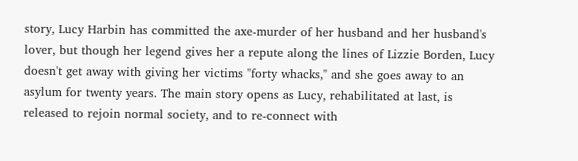story, Lucy Harbin has committed the axe-murder of her husband and her husband's lover, but though her legend gives her a repute along the lines of Lizzie Borden, Lucy doesn't get away with giving her victims "forty whacks," and she goes away to an asylum for twenty years. The main story opens as Lucy, rehabilitated at last, is released to rejoin normal society, and to re-connect with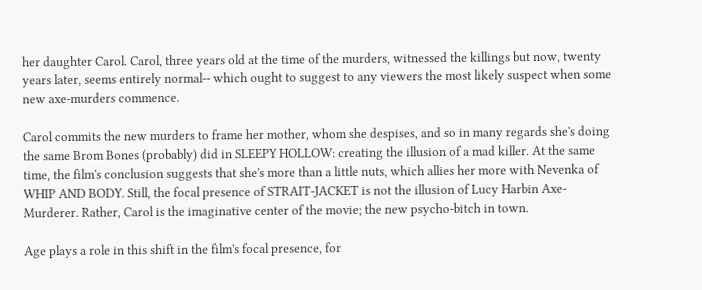her daughter Carol. Carol, three years old at the time of the murders, witnessed the killings but now, twenty years later, seems entirely normal-- which ought to suggest to any viewers the most likely suspect when some new axe-murders commence.

Carol commits the new murders to frame her mother, whom she despises, and so in many regards she's doing the same Brom Bones (probably) did in SLEEPY HOLLOW: creating the illusion of a mad killer. At the same time, the film's conclusion suggests that she's more than a little nuts, which allies her more with Nevenka of WHIP AND BODY. Still, the focal presence of STRAIT-JACKET is not the illusion of Lucy Harbin Axe-Murderer. Rather, Carol is the imaginative center of the movie; the new psycho-bitch in town.

Age plays a role in this shift in the film's focal presence, for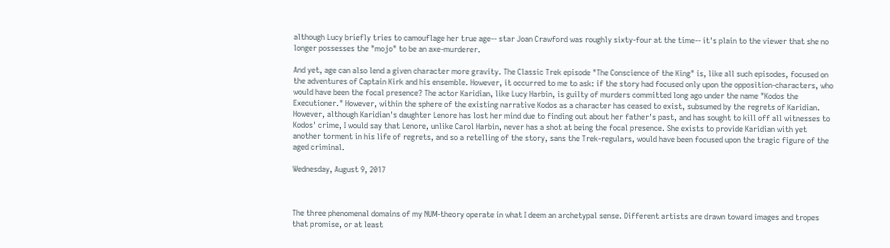although Lucy briefly tries to camouflage her true age-- star Joan Crawford was roughly sixty-four at the time-- it's plain to the viewer that she no longer possesses the "mojo" to be an axe-murderer.

And yet, age can also lend a given character more gravity. The Classic Trek episode "The Conscience of the King" is, like all such episodes, focused on the adventures of Captain Kirk and his ensemble. However, it occurred to me to ask: if the story had focused only upon the opposition-characters, who would have been the focal presence? The actor Karidian, like Lucy Harbin, is guilty of murders committed long ago under the name "Kodos the Executioner." However, within the sphere of the existing narrative Kodos as a character has ceased to exist, subsumed by the regrets of Karidian. However, although Karidian's daughter Lenore has lost her mind due to finding out about her father's past, and has sought to kill off all witnesses to Kodos' crime, I would say that Lenore, unlike Carol Harbin, never has a shot at being the focal presence. She exists to provide Karidian with yet another torment in his life of regrets, and so a retelling of the story, sans the Trek-regulars, would have been focused upon the tragic figure of the aged criminal.

Wednesday, August 9, 2017



The three phenomenal domains of my NUM-theory operate in what I deem an archetypal sense. Different artists are drawn toward images and tropes that promise, or at least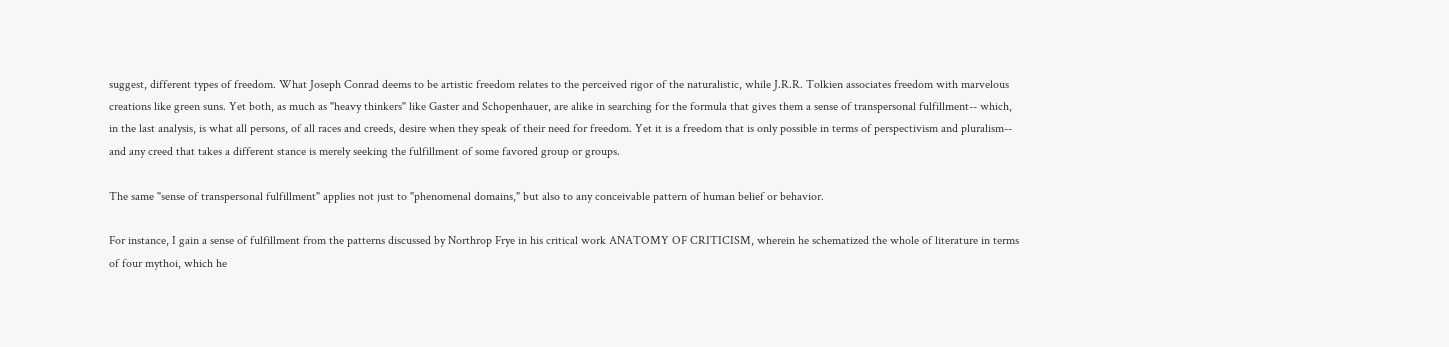suggest, different types of freedom. What Joseph Conrad deems to be artistic freedom relates to the perceived rigor of the naturalistic, while J.R.R. Tolkien associates freedom with marvelous creations like green suns. Yet both, as much as "heavy thinkers" like Gaster and Schopenhauer, are alike in searching for the formula that gives them a sense of transpersonal fulfillment-- which, in the last analysis, is what all persons, of all races and creeds, desire when they speak of their need for freedom. Yet it is a freedom that is only possible in terms of perspectivism and pluralism-- and any creed that takes a different stance is merely seeking the fulfillment of some favored group or groups.

The same "sense of transpersonal fulfillment" applies not just to "phenomenal domains," but also to any conceivable pattern of human belief or behavior.

For instance, I gain a sense of fulfillment from the patterns discussed by Northrop Frye in his critical work ANATOMY OF CRITICISM, wherein he schematized the whole of literature in terms of four mythoi, which he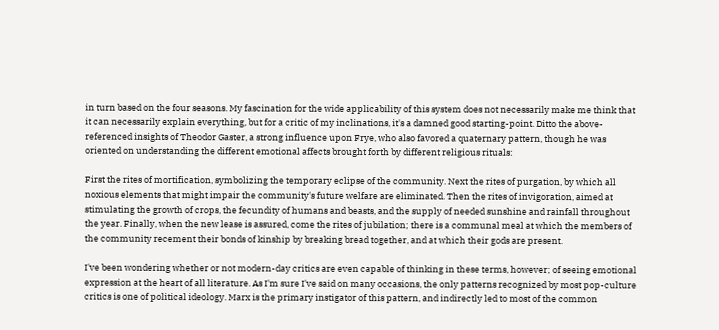in turn based on the four seasons. My fascination for the wide applicability of this system does not necessarily make me think that it can necessarily explain everything, but for a critic of my inclinations, it's a damned good starting-point. Ditto the above-referenced insights of Theodor Gaster, a strong influence upon Frye, who also favored a quaternary pattern, though he was oriented on understanding the different emotional affects brought forth by different religious rituals:

First the rites of mortification, symbolizing the temporary eclipse of the community. Next the rites of purgation, by which all noxious elements that might impair the community's future welfare are eliminated. Then the rites of invigoration, aimed at stimulating the growth of crops, the fecundity of humans and beasts, and the supply of needed sunshine and rainfall throughout the year. Finally, when the new lease is assured, come the rites of jubilation; there is a communal meal at which the members of the community recement their bonds of kinship by breaking bread together, and at which their gods are present.

I've been wondering whether or not modern-day critics are even capable of thinking in these terms, however; of seeing emotional expression at the heart of all literature. As I'm sure I've said on many occasions, the only patterns recognized by most pop-culture critics is one of political ideology. Marx is the primary instigator of this pattern, and indirectly led to most of the common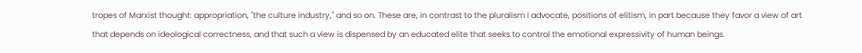tropes of Marxist thought: appropriation, "the culture industry," and so on. These are, in contrast to the pluralism I advocate, positions of elitism, in part because they favor a view of art that depends on ideological correctness, and that such a view is dispensed by an educated elite that seeks to control the emotional expressivity of human beings.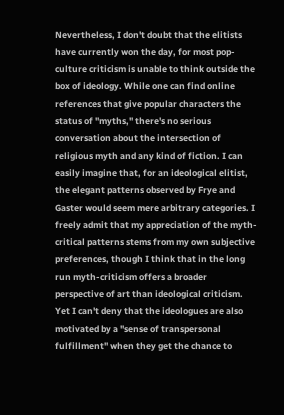Nevertheless, I don't doubt that the elitists have currently won the day, for most pop-culture criticism is unable to think outside the box of ideology. While one can find online references that give popular characters the status of "myths," there's no serious conversation about the intersection of religious myth and any kind of fiction. I can easily imagine that, for an ideological elitist, the elegant patterns observed by Frye and Gaster would seem mere arbitrary categories. I freely admit that my appreciation of the myth-critical patterns stems from my own subjective preferences, though I think that in the long run myth-criticism offers a broader perspective of art than ideological criticism. Yet I can't deny that the ideologues are also motivated by a "sense of transpersonal fulfillment" when they get the chance to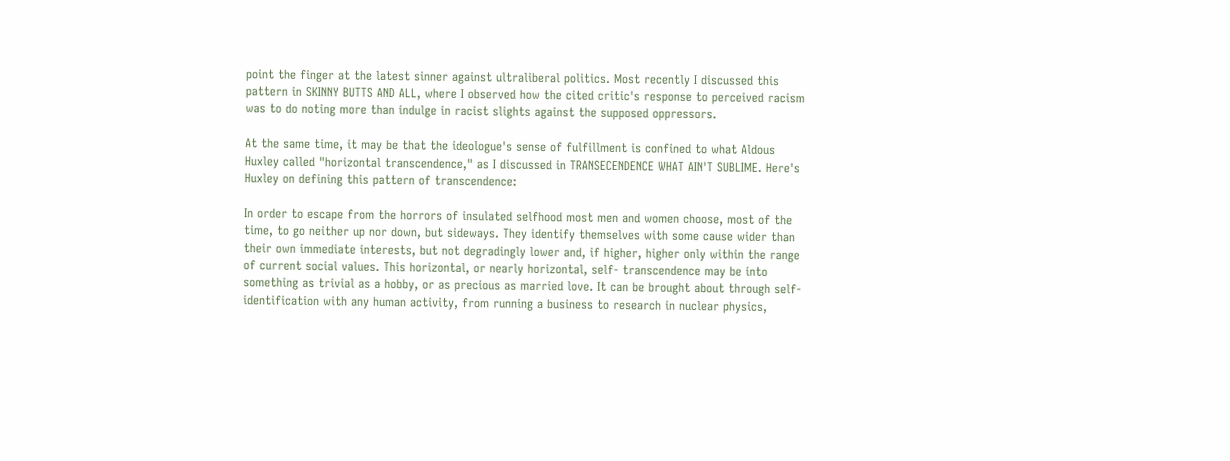point the finger at the latest sinner against ultraliberal politics. Most recently I discussed this pattern in SKINNY BUTTS AND ALL, where I observed how the cited critic's response to perceived racism was to do noting more than indulge in racist slights against the supposed oppressors.

At the same time, it may be that the ideologue's sense of fulfillment is confined to what Aldous Huxley called "horizontal transcendence," as I discussed in TRANSECENDENCE WHAT AIN'T SUBLIME. Here's Huxley on defining this pattern of transcendence:

In order to escape from the horrors of insulated selfhood most men and women choose, most of the time, to go neither up nor down, but sideways. They identify themselves with some cause wider than their own immediate interests, but not degradingly lower and, if higher, higher only within the range of current social values. This horizontal, or nearly horizontal, self- transcendence may be into something as trivial as a hobby, or as precious as married love. It can be brought about through self-identification with any human activity, from running a business to research in nuclear physics,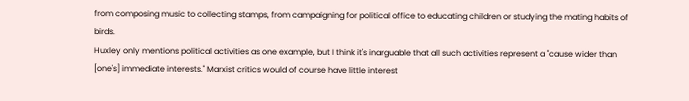from composing music to collecting stamps, from campaigning for political office to educating children or studying the mating habits of birds.
Huxley only mentions political activities as one example, but I think it's inarguable that all such activities represent a "cause wider than [one's] immediate interests." Marxist critics would of course have little interest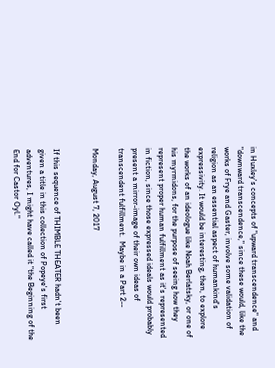in Huxley's concepts of "upward transcendence" and "downward transcendence," since these would, like the works of Frye and Gaster, involve some validation of religion as an essential aspect of humankind's expressivity. It would be interesting, then, to explore the works of an ideologue like Noah Berlatsky, or one of his myrmidons, for the purpose of seeing how they represent proper human fulfillment as it's represented in fiction, since those expressed ideals would probably present a mirror-image of their own ideas of transcendent fulfillment.  Maybe in a Part 2--

Monday, August 7, 2017


If this sequence of THIMBLE THEATER hadn't been given a title in this collection of Popeye's first adventures, I might have called it "the Beginning of the End for Castor Oyl."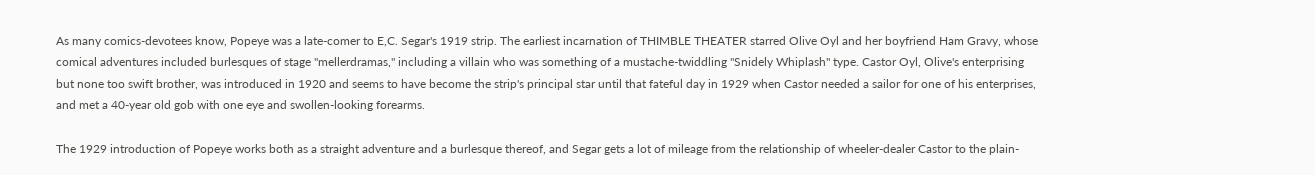As many comics-devotees know, Popeye was a late-comer to E,C. Segar's 1919 strip. The earliest incarnation of THIMBLE THEATER starred Olive Oyl and her boyfriend Ham Gravy, whose comical adventures included burlesques of stage "mellerdramas," including a villain who was something of a mustache-twiddling "Snidely Whiplash" type. Castor Oyl, Olive's enterprising but none too swift brother, was introduced in 1920 and seems to have become the strip's principal star until that fateful day in 1929 when Castor needed a sailor for one of his enterprises, and met a 40-year old gob with one eye and swollen-looking forearms.

The 1929 introduction of Popeye works both as a straight adventure and a burlesque thereof, and Segar gets a lot of mileage from the relationship of wheeler-dealer Castor to the plain-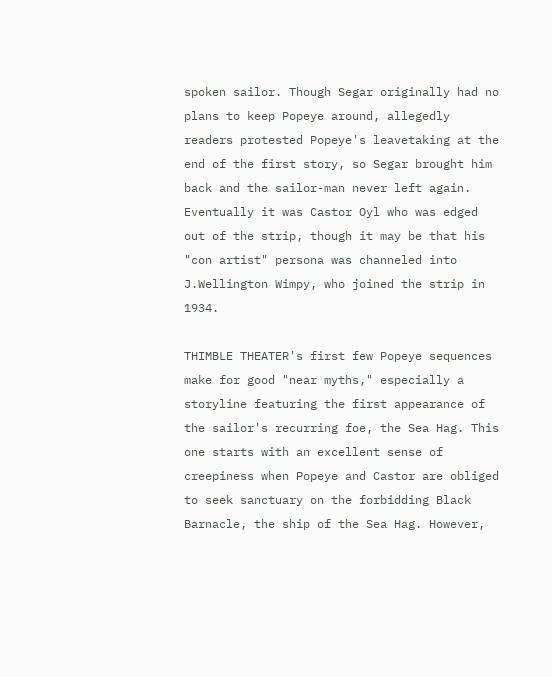spoken sailor. Though Segar originally had no plans to keep Popeye around, allegedly readers protested Popeye's leavetaking at the end of the first story, so Segar brought him back and the sailor-man never left again. Eventually it was Castor Oyl who was edged out of the strip, though it may be that his "con artist" persona was channeled into J.Wellington Wimpy, who joined the strip in 1934.

THIMBLE THEATER's first few Popeye sequences make for good "near myths," especially a storyline featuring the first appearance of the sailor's recurring foe, the Sea Hag. This one starts with an excellent sense of creepiness when Popeye and Castor are obliged to seek sanctuary on the forbidding Black Barnacle, the ship of the Sea Hag. However,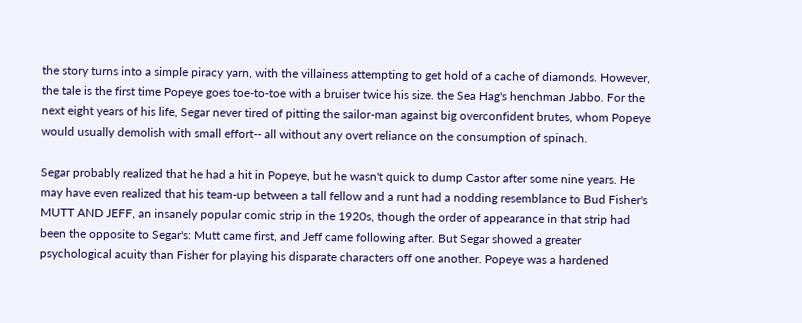the story turns into a simple piracy yarn, with the villainess attempting to get hold of a cache of diamonds. However, the tale is the first time Popeye goes toe-to-toe with a bruiser twice his size. the Sea Hag's henchman Jabbo. For the next eight years of his life, Segar never tired of pitting the sailor-man against big overconfident brutes, whom Popeye would usually demolish with small effort-- all without any overt reliance on the consumption of spinach.

Segar probably realized that he had a hit in Popeye, but he wasn't quick to dump Castor after some nine years. He may have even realized that his team-up between a tall fellow and a runt had a nodding resemblance to Bud Fisher's MUTT AND JEFF, an insanely popular comic strip in the 1920s, though the order of appearance in that strip had been the opposite to Segar's: Mutt came first, and Jeff came following after. But Segar showed a greater psychological acuity than Fisher for playing his disparate characters off one another. Popeye was a hardened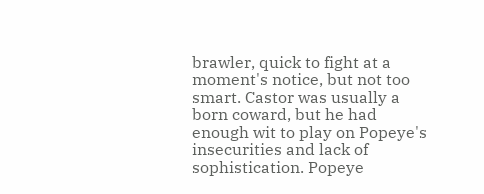brawler, quick to fight at a moment's notice, but not too smart. Castor was usually a born coward, but he had enough wit to play on Popeye's insecurities and lack of sophistication. Popeye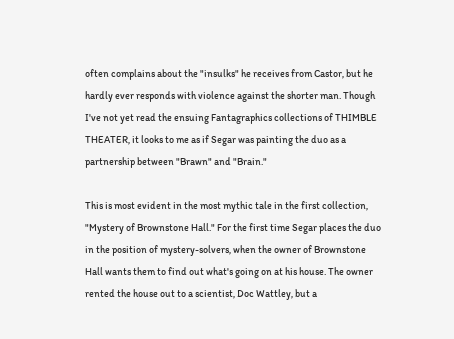often complains about the "insulks" he receives from Castor, but he hardly ever responds with violence against the shorter man. Though I've not yet read the ensuing Fantagraphics collections of THIMBLE THEATER, it looks to me as if Segar was painting the duo as a partnership between "Brawn" and "Brain."

This is most evident in the most mythic tale in the first collection, "Mystery of Brownstone Hall." For the first time Segar places the duo in the position of mystery-solvers, when the owner of Brownstone Hall wants them to find out what's going on at his house. The owner rented the house out to a scientist, Doc Wattley, but a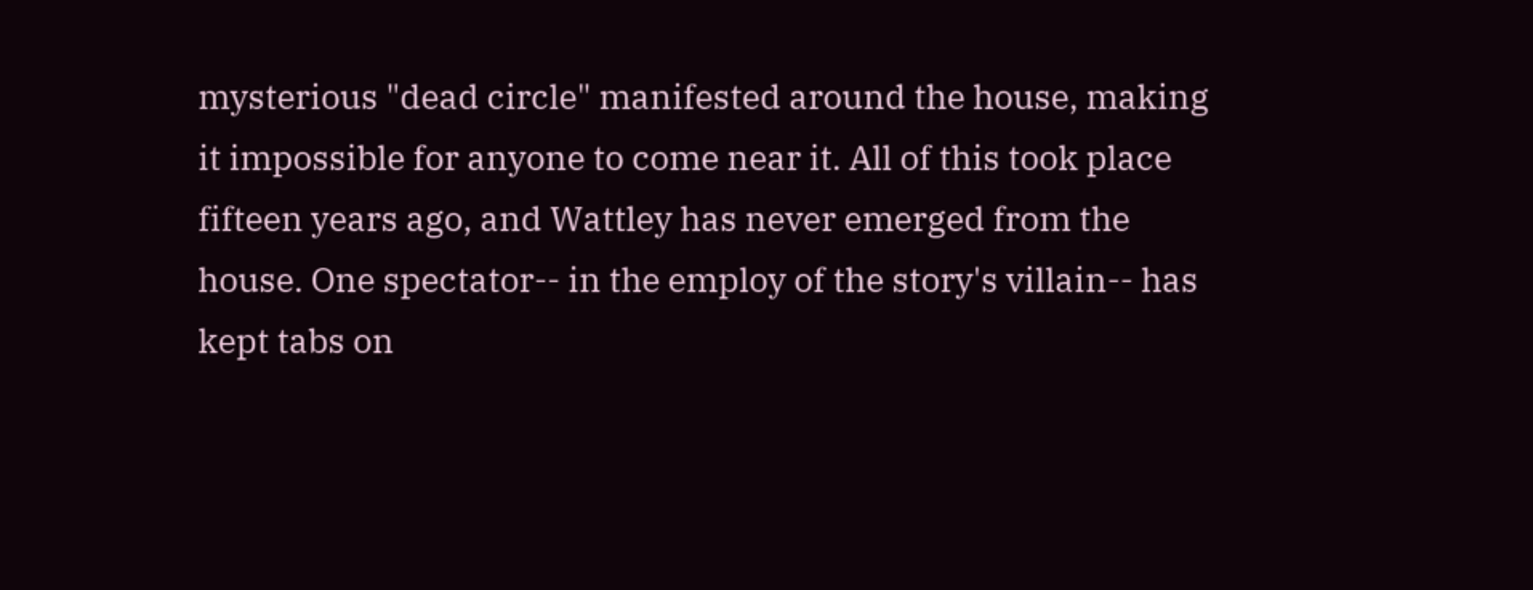mysterious "dead circle" manifested around the house, making it impossible for anyone to come near it. All of this took place fifteen years ago, and Wattley has never emerged from the house. One spectator-- in the employ of the story's villain-- has kept tabs on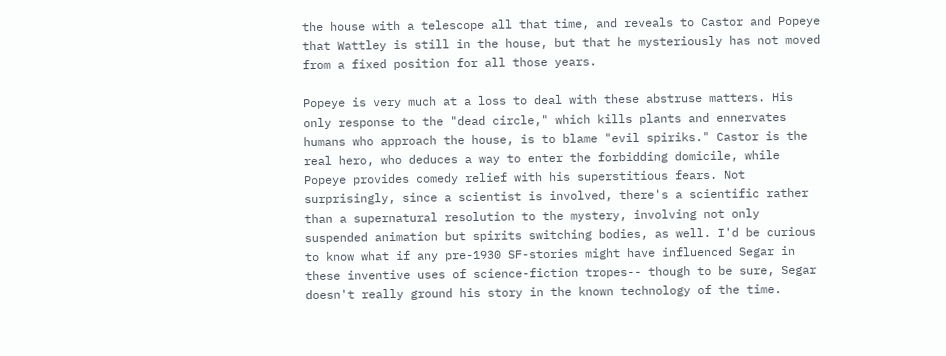the house with a telescope all that time, and reveals to Castor and Popeye that Wattley is still in the house, but that he mysteriously has not moved from a fixed position for all those years.

Popeye is very much at a loss to deal with these abstruse matters. His only response to the "dead circle," which kills plants and ennervates humans who approach the house, is to blame "evil spiriks." Castor is the real hero, who deduces a way to enter the forbidding domicile, while Popeye provides comedy relief with his superstitious fears. Not surprisingly, since a scientist is involved, there's a scientific rather than a supernatural resolution to the mystery, involving not only suspended animation but spirits switching bodies, as well. I'd be curious to know what if any pre-1930 SF-stories might have influenced Segar in these inventive uses of science-fiction tropes-- though to be sure, Segar doesn't really ground his story in the known technology of the time.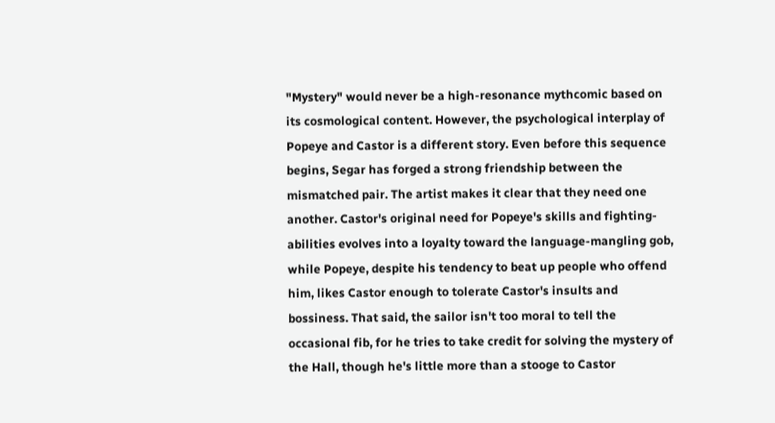"Mystery" would never be a high-resonance mythcomic based on its cosmological content. However, the psychological interplay of Popeye and Castor is a different story. Even before this sequence begins, Segar has forged a strong friendship between the mismatched pair. The artist makes it clear that they need one another. Castor's original need for Popeye's skills and fighting-abilities evolves into a loyalty toward the language-mangling gob, while Popeye, despite his tendency to beat up people who offend him, likes Castor enough to tolerate Castor's insults and bossiness. That said, the sailor isn't too moral to tell the occasional fib, for he tries to take credit for solving the mystery of the Hall, though he's little more than a stooge to Castor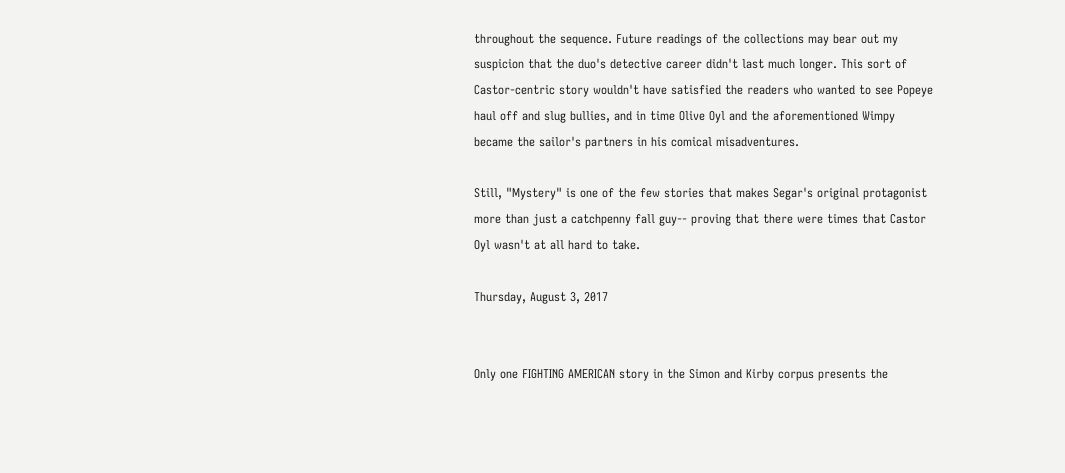throughout the sequence. Future readings of the collections may bear out my suspicion that the duo's detective career didn't last much longer. This sort of Castor-centric story wouldn't have satisfied the readers who wanted to see Popeye haul off and slug bullies, and in time Olive Oyl and the aforementioned Wimpy became the sailor's partners in his comical misadventures.

Still, "Mystery" is one of the few stories that makes Segar's original protagonist more than just a catchpenny fall guy-- proving that there were times that Castor Oyl wasn't at all hard to take.

Thursday, August 3, 2017


Only one FIGHTING AMERICAN story in the Simon and Kirby corpus presents the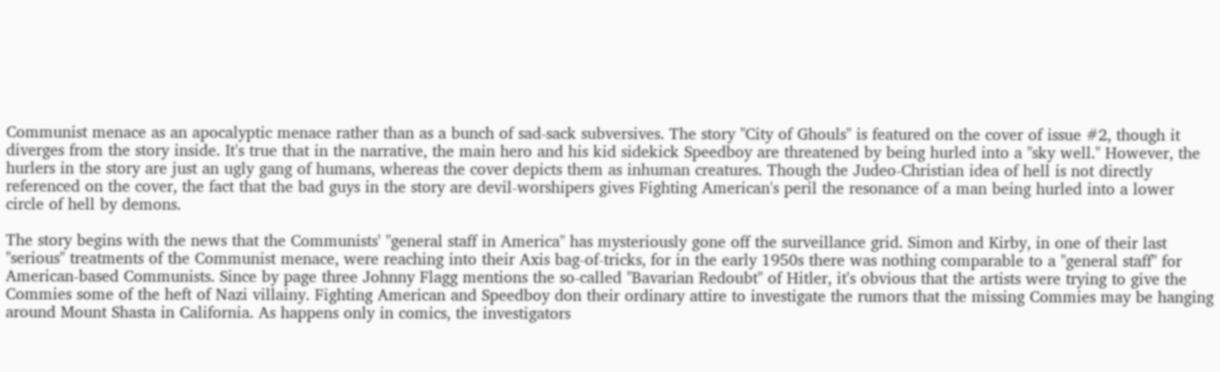Communist menace as an apocalyptic menace rather than as a bunch of sad-sack subversives. The story "City of Ghouls" is featured on the cover of issue #2, though it diverges from the story inside. It's true that in the narrative, the main hero and his kid sidekick Speedboy are threatened by being hurled into a "sky well." However, the hurlers in the story are just an ugly gang of humans, whereas the cover depicts them as inhuman creatures. Though the Judeo-Christian idea of hell is not directly referenced on the cover, the fact that the bad guys in the story are devil-worshipers gives Fighting American's peril the resonance of a man being hurled into a lower circle of hell by demons.

The story begins with the news that the Communists' "general staff in America" has mysteriously gone off the surveillance grid. Simon and Kirby, in one of their last "serious" treatments of the Communist menace, were reaching into their Axis bag-of-tricks, for in the early 1950s there was nothing comparable to a "general staff" for American-based Communists. Since by page three Johnny Flagg mentions the so-called "Bavarian Redoubt" of Hitler, it's obvious that the artists were trying to give the Commies some of the heft of Nazi villainy. Fighting American and Speedboy don their ordinary attire to investigate the rumors that the missing Commies may be hanging around Mount Shasta in California. As happens only in comics, the investigators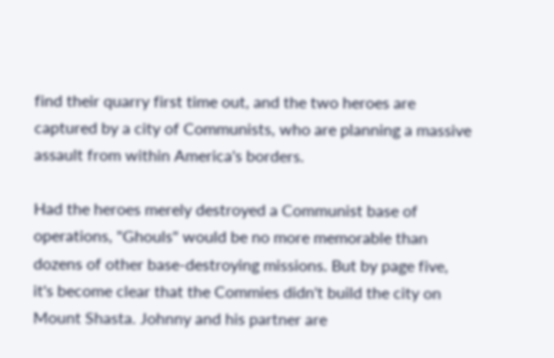find their quarry first time out, and the two heroes are captured by a city of Communists, who are planning a massive assault from within America's borders.

Had the heroes merely destroyed a Communist base of operations, "Ghouls" would be no more memorable than dozens of other base-destroying missions. But by page five, it's become clear that the Commies didn't build the city on Mount Shasta. Johnny and his partner are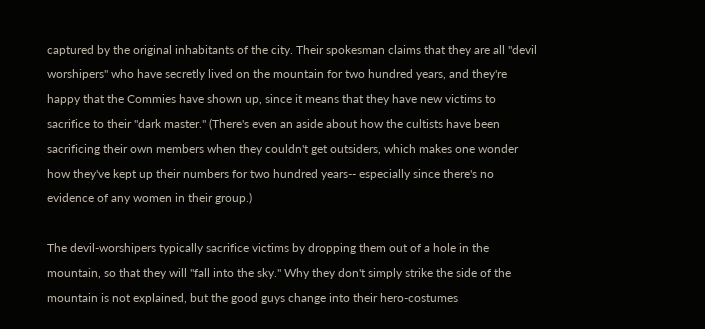captured by the original inhabitants of the city. Their spokesman claims that they are all "devil worshipers" who have secretly lived on the mountain for two hundred years, and they're happy that the Commies have shown up, since it means that they have new victims to sacrifice to their "dark master." (There's even an aside about how the cultists have been sacrificing their own members when they couldn't get outsiders, which makes one wonder how they've kept up their numbers for two hundred years-- especially since there's no evidence of any women in their group.)

The devil-worshipers typically sacrifice victims by dropping them out of a hole in the mountain, so that they will "fall into the sky." Why they don't simply strike the side of the mountain is not explained, but the good guys change into their hero-costumes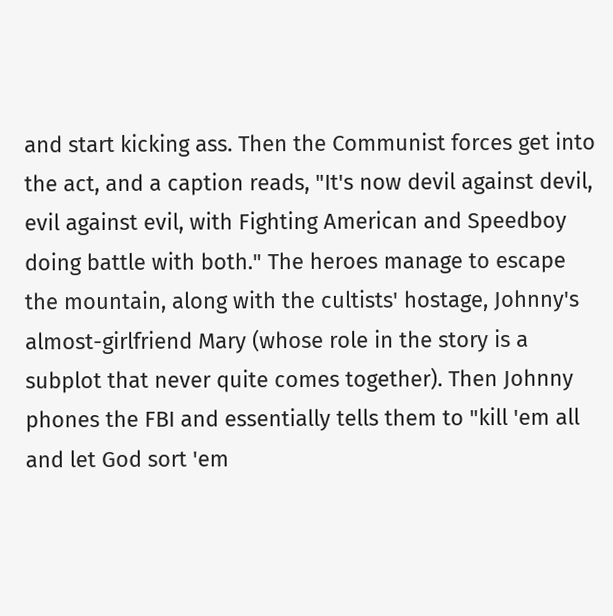and start kicking ass. Then the Communist forces get into the act, and a caption reads, "It's now devil against devil, evil against evil, with Fighting American and Speedboy doing battle with both." The heroes manage to escape the mountain, along with the cultists' hostage, Johnny's almost-girlfriend Mary (whose role in the story is a subplot that never quite comes together). Then Johnny phones the FBI and essentially tells them to "kill 'em all and let God sort 'em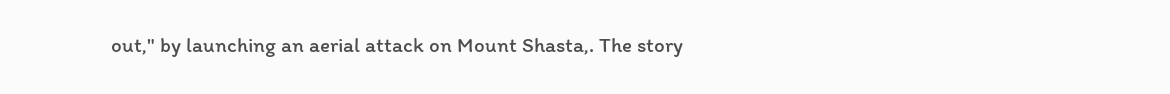out," by launching an aerial attack on Mount Shasta,. The story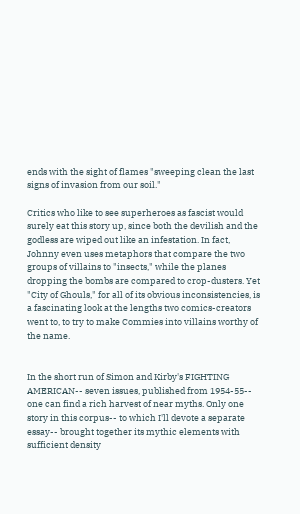ends with the sight of flames "sweeping clean the last signs of invasion from our soil."

Critics who like to see superheroes as fascist would surely eat this story up, since both the devilish and the godless are wiped out like an infestation. In fact, Johnny even uses metaphors that compare the two groups of villains to "insects," while the planes dropping the bombs are compared to crop-dusters. Yet "City of Ghouls," for all of its obvious inconsistencies, is a fascinating look at the lengths two comics-creators went to, to try to make Commies into villains worthy of the name.


In the short run of Simon and Kirby's FIGHTING AMERICAN-- seven issues, published from 1954-55-- one can find a rich harvest of near myths. Only one story in this corpus-- to which I'll devote a separate essay-- brought together its mythic elements with sufficient density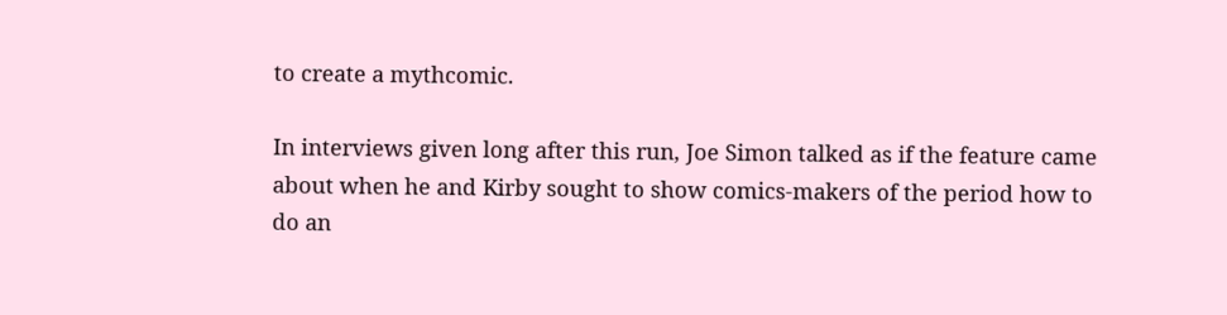to create a mythcomic.

In interviews given long after this run, Joe Simon talked as if the feature came about when he and Kirby sought to show comics-makers of the period how to do an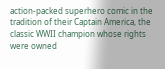action-packed superhero comic in the tradition of their Captain America, the classic WWII champion whose rights were owned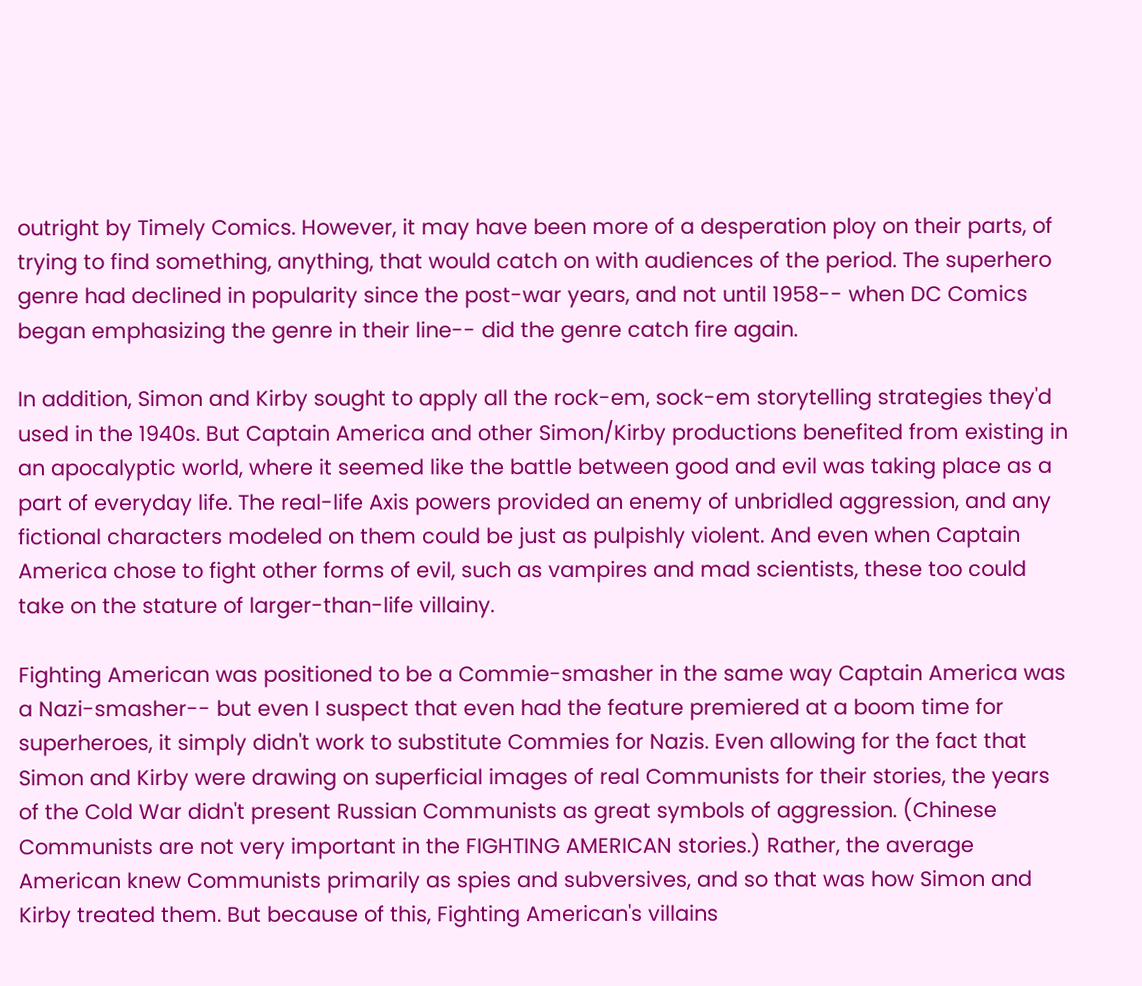outright by Timely Comics. However, it may have been more of a desperation ploy on their parts, of trying to find something, anything, that would catch on with audiences of the period. The superhero genre had declined in popularity since the post-war years, and not until 1958-- when DC Comics began emphasizing the genre in their line-- did the genre catch fire again.

In addition, Simon and Kirby sought to apply all the rock-em, sock-em storytelling strategies they'd used in the 1940s. But Captain America and other Simon/Kirby productions benefited from existing in an apocalyptic world, where it seemed like the battle between good and evil was taking place as a part of everyday life. The real-life Axis powers provided an enemy of unbridled aggression, and any fictional characters modeled on them could be just as pulpishly violent. And even when Captain America chose to fight other forms of evil, such as vampires and mad scientists, these too could take on the stature of larger-than-life villainy.

Fighting American was positioned to be a Commie-smasher in the same way Captain America was a Nazi-smasher-- but even I suspect that even had the feature premiered at a boom time for superheroes, it simply didn't work to substitute Commies for Nazis. Even allowing for the fact that Simon and Kirby were drawing on superficial images of real Communists for their stories, the years of the Cold War didn't present Russian Communists as great symbols of aggression. (Chinese Communists are not very important in the FIGHTING AMERICAN stories.) Rather, the average American knew Communists primarily as spies and subversives, and so that was how Simon and Kirby treated them. But because of this, Fighting American's villains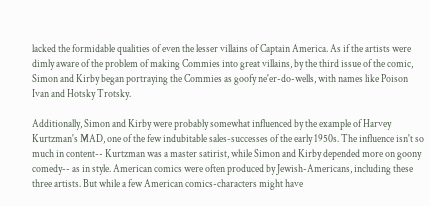lacked the formidable qualities of even the lesser villains of Captain America. As if the artists were dimly aware of the problem of making Commies into great villains, by the third issue of the comic, Simon and Kirby began portraying the Commies as goofy ne'er-do-wells, with names like Poison Ivan and Hotsky Trotsky.

Additionally, Simon and Kirby were probably somewhat influenced by the example of Harvey Kurtzman's MAD, one of the few indubitable sales-successes of the early 1950s. The influence isn't so much in content-- Kurtzman was a master satirist, while Simon and Kirby depended more on goony comedy-- as in style. American comics were often produced by Jewish-Americans, including these three artists. But while a few American comics-characters might have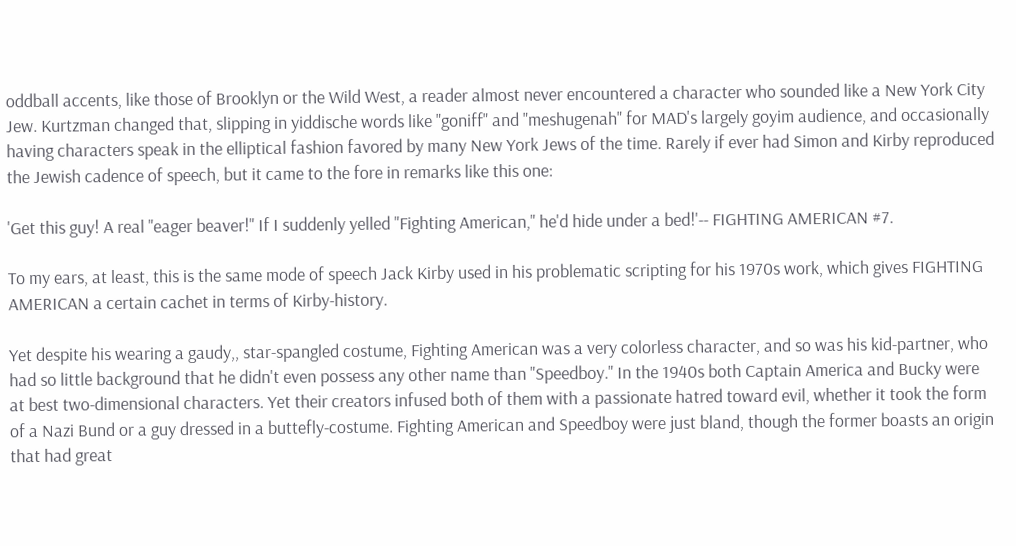oddball accents, like those of Brooklyn or the Wild West, a reader almost never encountered a character who sounded like a New York City Jew. Kurtzman changed that, slipping in yiddische words like "goniff" and "meshugenah" for MAD's largely goyim audience, and occasionally having characters speak in the elliptical fashion favored by many New York Jews of the time. Rarely if ever had Simon and Kirby reproduced the Jewish cadence of speech, but it came to the fore in remarks like this one:

'Get this guy! A real "eager beaver!" If I suddenly yelled "Fighting American," he'd hide under a bed!'-- FIGHTING AMERICAN #7.

To my ears, at least, this is the same mode of speech Jack Kirby used in his problematic scripting for his 1970s work, which gives FIGHTING AMERICAN a certain cachet in terms of Kirby-history.

Yet despite his wearing a gaudy,, star-spangled costume, Fighting American was a very colorless character, and so was his kid-partner, who had so little background that he didn't even possess any other name than "Speedboy." In the 1940s both Captain America and Bucky were at best two-dimensional characters. Yet their creators infused both of them with a passionate hatred toward evil, whether it took the form of a Nazi Bund or a guy dressed in a buttefly-costume. Fighting American and Speedboy were just bland, though the former boasts an origin that had great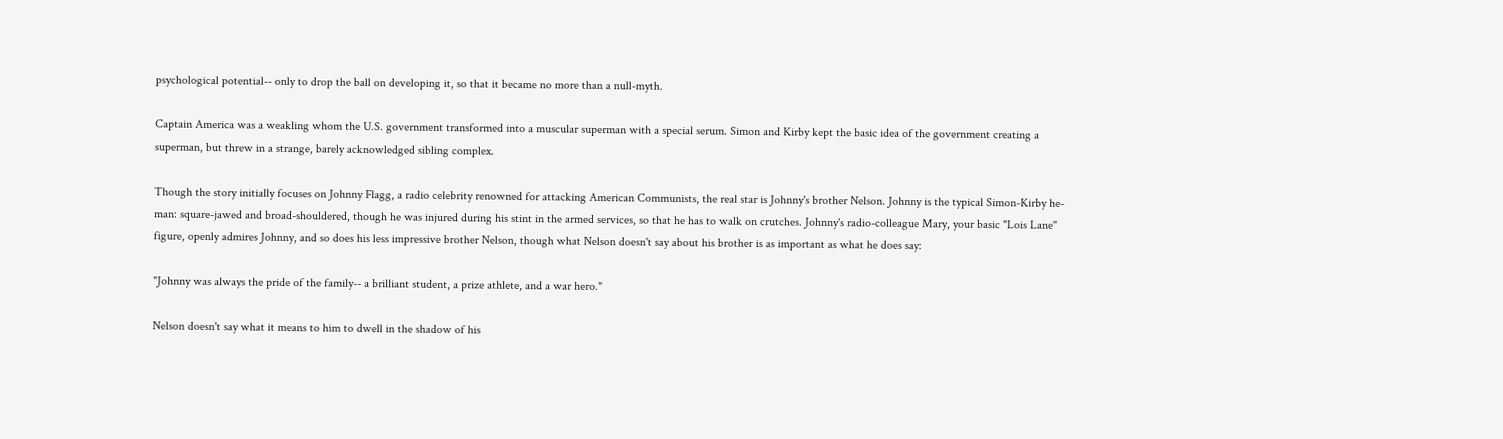psychological potential-- only to drop the ball on developing it, so that it became no more than a null-myth.

Captain America was a weakling whom the U.S. government transformed into a muscular superman with a special serum. Simon and Kirby kept the basic idea of the government creating a superman, but threw in a strange, barely acknowledged sibling complex.

Though the story initially focuses on Johnny Flagg, a radio celebrity renowned for attacking American Communists, the real star is Johnny's brother Nelson. Johnny is the typical Simon-Kirby he-man: square-jawed and broad-shouldered, though he was injured during his stint in the armed services, so that he has to walk on crutches. Johnny's radio-colleague Mary, your basic "Lois Lane" figure, openly admires Johnny, and so does his less impressive brother Nelson, though what Nelson doesn't say about his brother is as important as what he does say:

"Johnny was always the pride of the family-- a brilliant student, a prize athlete, and a war hero."

Nelson doesn't say what it means to him to dwell in the shadow of his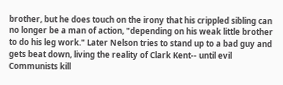brother, but he does touch on the irony that his crippled sibling can no longer be a man of action, "depending on his weak little brother to do his leg work." Later Nelson tries to stand up to a bad guy and gets beat down, living the reality of Clark Kent-- until evil Communists kill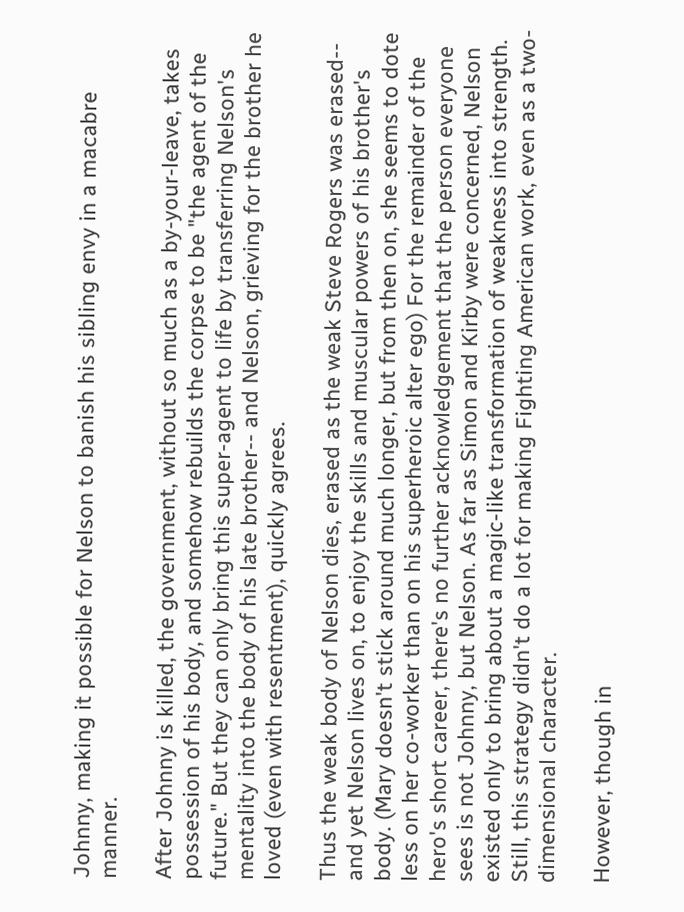Johnny, making it possible for Nelson to banish his sibling envy in a macabre manner.

After Johnny is killed, the government, without so much as a by-your-leave, takes possession of his body, and somehow rebuilds the corpse to be "the agent of the future." But they can only bring this super-agent to life by transferring Nelson's mentality into the body of his late brother-- and Nelson, grieving for the brother he loved (even with resentment), quickly agrees.

Thus the weak body of Nelson dies, erased as the weak Steve Rogers was erased-- and yet Nelson lives on, to enjoy the skills and muscular powers of his brother's body. (Mary doesn't stick around much longer, but from then on, she seems to dote less on her co-worker than on his superheroic alter ego) For the remainder of the hero's short career, there's no further acknowledgement that the person everyone sees is not Johnny, but Nelson. As far as Simon and Kirby were concerned, Nelson existed only to bring about a magic-like transformation of weakness into strength. Still, this strategy didn't do a lot for making Fighting American work, even as a two-dimensional character.

However, though in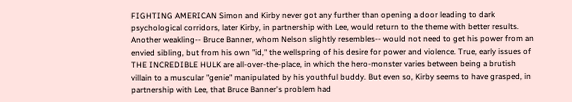FIGHTING AMERICAN Simon and Kirby never got any further than opening a door leading to dark psychological corridors, later Kirby, in partnership with Lee, would return to the theme with better results. Another weakling-- Bruce Banner, whom Nelson slightly resembles-- would not need to get his power from an envied sibling, but from his own "id," the wellspring of his desire for power and violence. True, early issues of THE INCREDIBLE HULK are all-over-the-place, in which the hero-monster varies between being a brutish villain to a muscular "genie" manipulated by his youthful buddy. But even so, Kirby seems to have grasped, in partnership with Lee, that Bruce Banner's problem had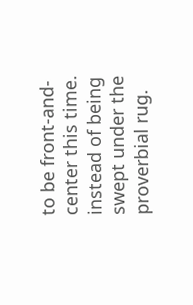to be front-and-center this time. instead of being swept under the proverbial rug.